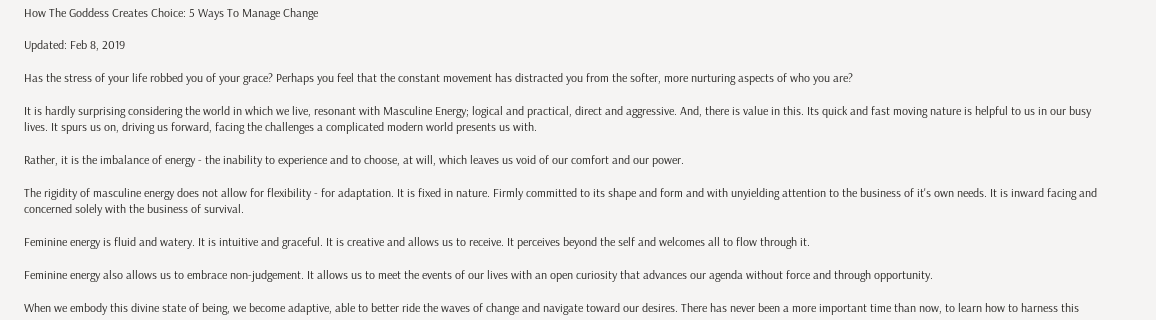How The Goddess Creates Choice: 5 Ways To Manage Change

Updated: Feb 8, 2019

Has the stress of your life robbed you of your grace? Perhaps you feel that the constant movement has distracted you from the softer, more nurturing aspects of who you are?

It is hardly surprising considering the world in which we live, resonant with Masculine Energy; logical and practical, direct and aggressive. And, there is value in this. Its quick and fast moving nature is helpful to us in our busy lives. It spurs us on, driving us forward, facing the challenges a complicated modern world presents us with.

Rather, it is the imbalance of energy - the inability to experience and to choose, at will, which leaves us void of our comfort and our power.

The rigidity of masculine energy does not allow for flexibility - for adaptation. It is fixed in nature. Firmly committed to its shape and form and with unyielding attention to the business of it's own needs. It is inward facing and concerned solely with the business of survival.

Feminine energy is fluid and watery. It is intuitive and graceful. It is creative and allows us to receive. It perceives beyond the self and welcomes all to flow through it.

Feminine energy also allows us to embrace non-judgement. It allows us to meet the events of our lives with an open curiosity that advances our agenda without force and through opportunity.

When we embody this divine state of being, we become adaptive, able to better ride the waves of change and navigate toward our desires. There has never been a more important time than now, to learn how to harness this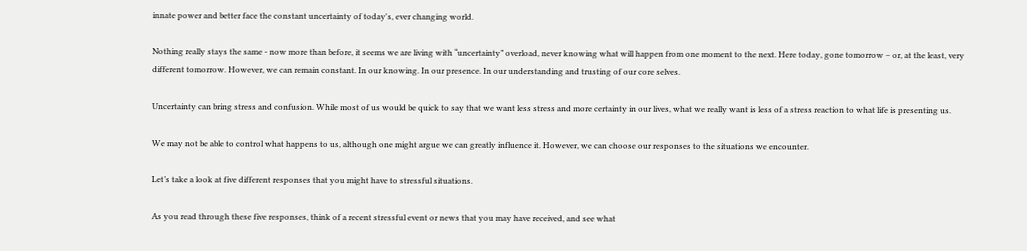innate power and better face the constant uncertainty of today's, ever changing world.

Nothing really stays the same - now more than before, it seems we are living with “uncertainty” overload, never knowing what will happen from one moment to the next. Here today, gone tomorrow – or, at the least, very different tomorrow. However, we can remain constant. In our knowing. In our presence. In our understanding and trusting of our core selves.

Uncertainty can bring stress and confusion. While most of us would be quick to say that we want less stress and more certainty in our lives, what we really want is less of a stress reaction to what life is presenting us.

We may not be able to control what happens to us, although one might argue we can greatly influence it. However, we can choose our responses to the situations we encounter.

Let’s take a look at five different responses that you might have to stressful situations.

As you read through these five responses, think of a recent stressful event or news that you may have received, and see what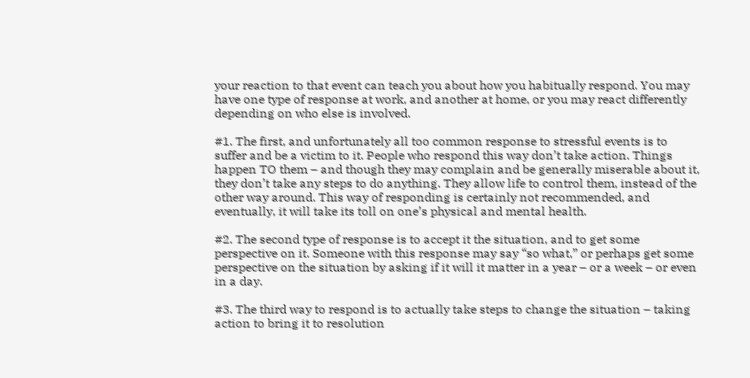your reaction to that event can teach you about how you habitually respond. You may have one type of response at work, and another at home, or you may react differently depending on who else is involved.

#1. The first, and unfortunately all too common response to stressful events is to suffer and be a victim to it. People who respond this way don’t take action. Things happen TO them – and though they may complain and be generally miserable about it, they don’t take any steps to do anything. They allow life to control them, instead of the other way around. This way of responding is certainly not recommended, and eventually, it will take its toll on one’s physical and mental health.

#2. The second type of response is to accept it the situation, and to get some perspective on it. Someone with this response may say “so what,” or perhaps get some perspective on the situation by asking if it will it matter in a year – or a week – or even in a day.

#3. The third way to respond is to actually take steps to change the situation – taking action to bring it to resolution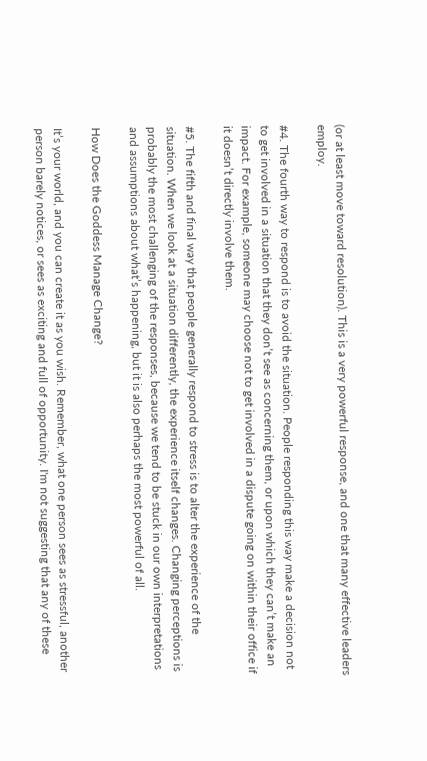(or at least move toward resolution). This is a very powerful response, and one that many effective leaders employ.

#4. The fourth way to respond is to avoid the situation. People responding this way make a decision not to get involved in a situation that they don’t see as concerning them, or upon which they can’t make an impact. For example, someone may choose not to get involved in a dispute going on within their office if it doesn’t directly involve them.

#5. The fifth and final way that people generally respond to stress is to alter the experience of the situation. When we look at a situation differently, the experience itself changes. Changing perceptions is probably the most challenging of the responses, because we tend to be stuck in our own interpretations and assumptions about what’s happening, but it is also perhaps the most powerful of all.

How Does the Goddess Manage Change?

It’s your world, and you can create it as you wish. Remember, what one person sees as stressful, another person barely notices, or sees as exciting and full of opportunity. I'm not suggesting that any of these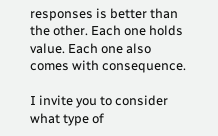responses is better than the other. Each one holds value. Each one also comes with consequence.

I invite you to consider what type of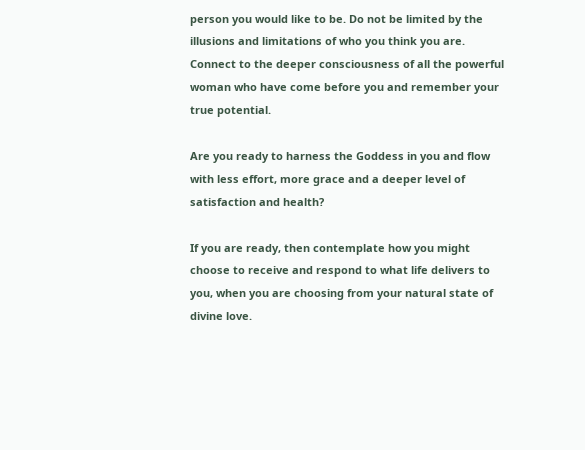person you would like to be. Do not be limited by the illusions and limitations of who you think you are. Connect to the deeper consciousness of all the powerful woman who have come before you and remember your true potential.

Are you ready to harness the Goddess in you and flow with less effort, more grace and a deeper level of satisfaction and health?

If you are ready, then contemplate how you might choose to receive and respond to what life delivers to you, when you are choosing from your natural state of divine love.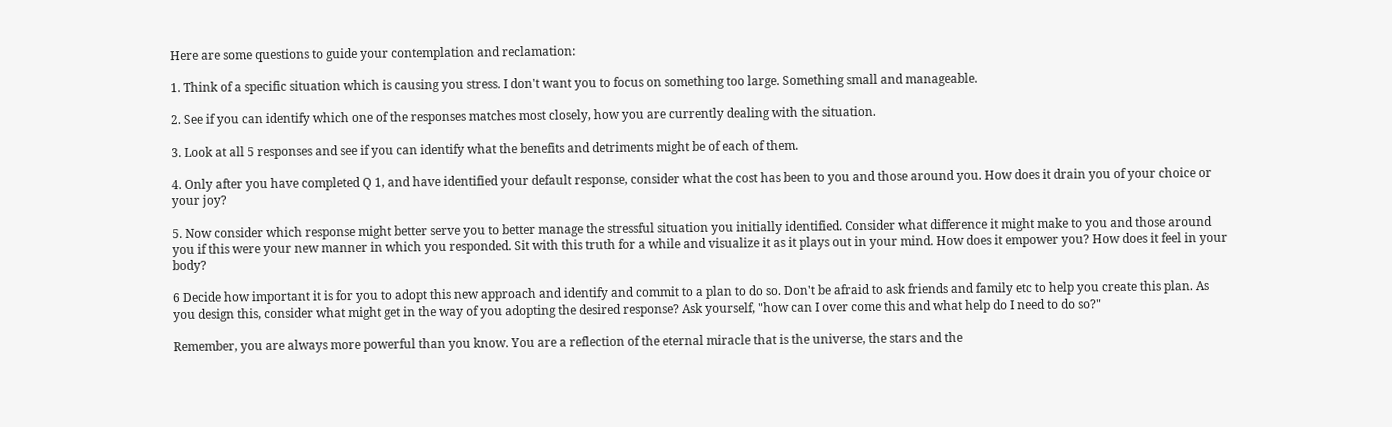Here are some questions to guide your contemplation and reclamation:

1. Think of a specific situation which is causing you stress. I don't want you to focus on something too large. Something small and manageable.

2. See if you can identify which one of the responses matches most closely, how you are currently dealing with the situation.

3. Look at all 5 responses and see if you can identify what the benefits and detriments might be of each of them.

4. Only after you have completed Q 1, and have identified your default response, consider what the cost has been to you and those around you. How does it drain you of your choice or your joy?

5. Now consider which response might better serve you to better manage the stressful situation you initially identified. Consider what difference it might make to you and those around you if this were your new manner in which you responded. Sit with this truth for a while and visualize it as it plays out in your mind. How does it empower you? How does it feel in your body?

6 Decide how important it is for you to adopt this new approach and identify and commit to a plan to do so. Don't be afraid to ask friends and family etc to help you create this plan. As you design this, consider what might get in the way of you adopting the desired response? Ask yourself, "how can I over come this and what help do I need to do so?"

Remember, you are always more powerful than you know. You are a reflection of the eternal miracle that is the universe, the stars and the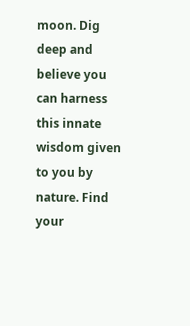moon. Dig deep and believe you can harness this innate wisdom given to you by nature. Find your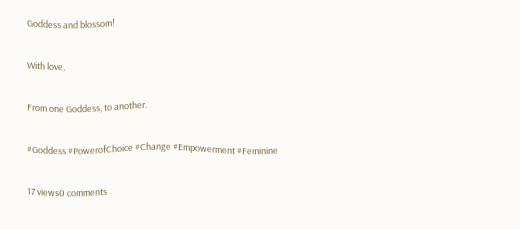Goddess and blossom!

With love,

From one Goddess, to another.

#Goddess #PowerofChoice #Change #Empowerment #Feminine

17 views0 comments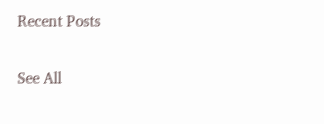Recent Posts

See All